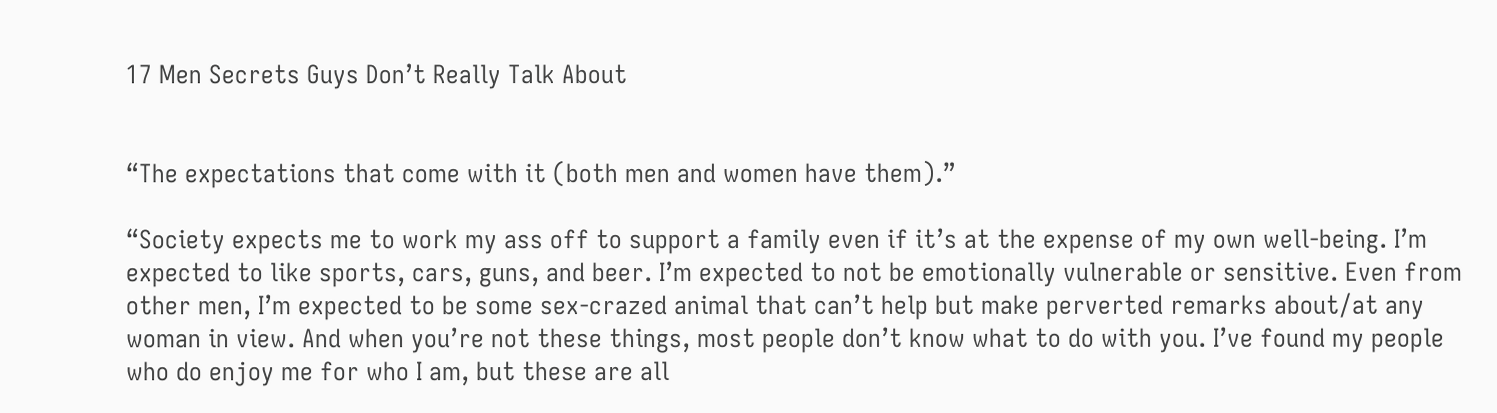17 Men Secrets Guys Don’t Really Talk About


“The expectations that come with it (both men and women have them).”

“Society expects me to work my ass off to support a family even if it’s at the expense of my own well-being. I’m expected to like sports, cars, guns, and beer. I’m expected to not be emotionally vulnerable or sensitive. Even from other men, I’m expected to be some sex-crazed animal that can’t help but make perverted remarks about/at any woman in view. And when you’re not these things, most people don’t know what to do with you. I’ve found my people who do enjoy me for who I am, but these are all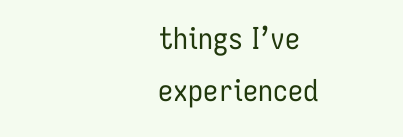things I’ve experienced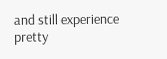and still experience pretty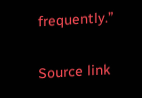frequently.”


Source link